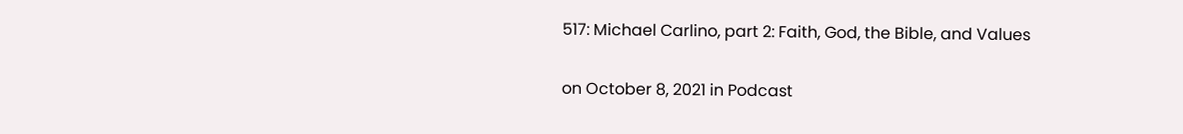517: Michael Carlino, part 2: Faith, God, the Bible, and Values

on October 8, 2021 in Podcast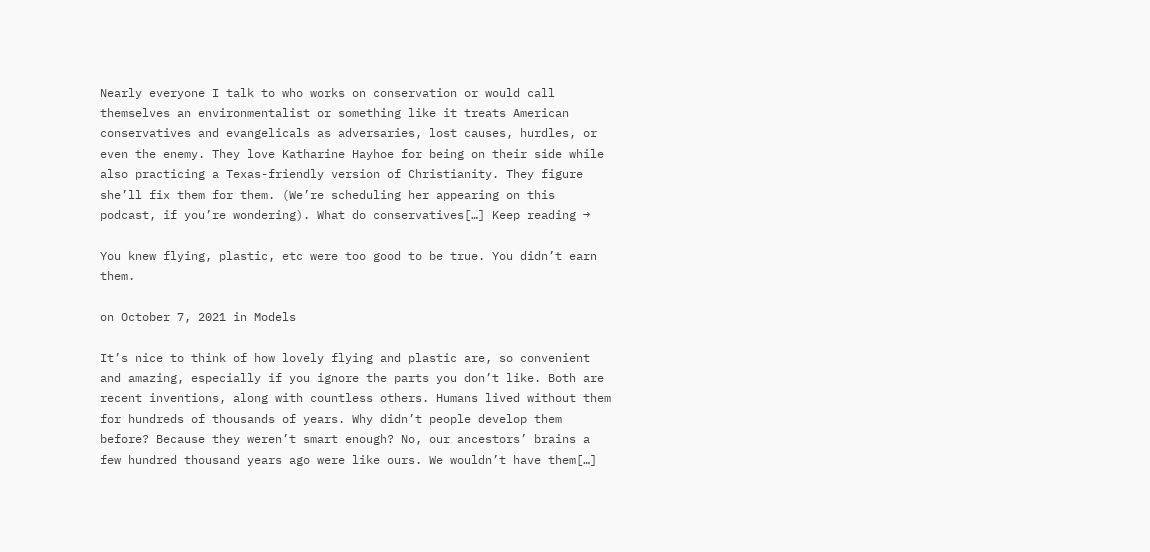Nearly everyone I talk to who works on conservation or would call themselves an environmentalist or something like it treats American conservatives and evangelicals as adversaries, lost causes, hurdles, or even the enemy. They love Katharine Hayhoe for being on their side while also practicing a Texas-friendly version of Christianity. They figure she’ll fix them for them. (We’re scheduling her appearing on this podcast, if you’re wondering). What do conservatives[…] Keep reading →

You knew flying, plastic, etc were too good to be true. You didn’t earn them.

on October 7, 2021 in Models

It’s nice to think of how lovely flying and plastic are, so convenient and amazing, especially if you ignore the parts you don’t like. Both are recent inventions, along with countless others. Humans lived without them for hundreds of thousands of years. Why didn’t people develop them before? Because they weren’t smart enough? No, our ancestors’ brains a few hundred thousand years ago were like ours. We wouldn’t have them[…]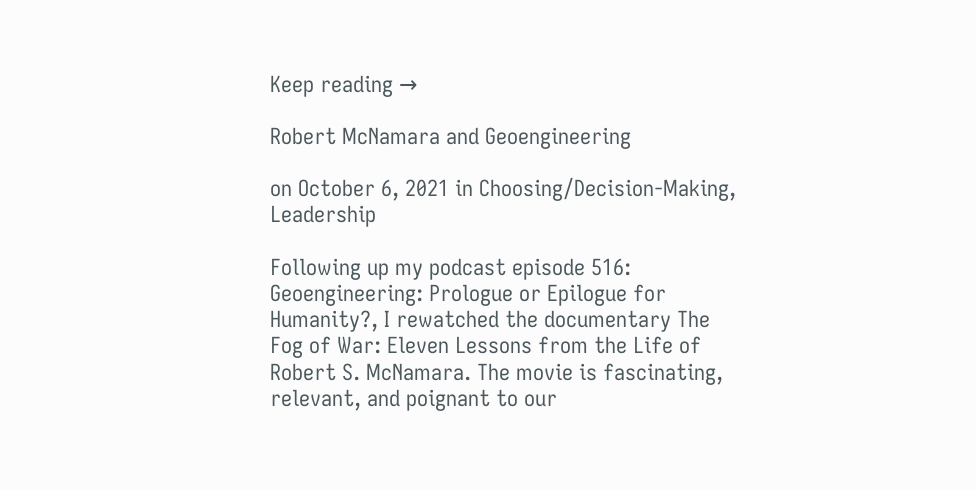Keep reading →

Robert McNamara and Geoengineering

on October 6, 2021 in Choosing/Decision-Making, Leadership

Following up my podcast episode 516: Geoengineering: Prologue or Epilogue for Humanity?, I rewatched the documentary The Fog of War: Eleven Lessons from the Life of Robert S. McNamara. The movie is fascinating, relevant, and poignant to our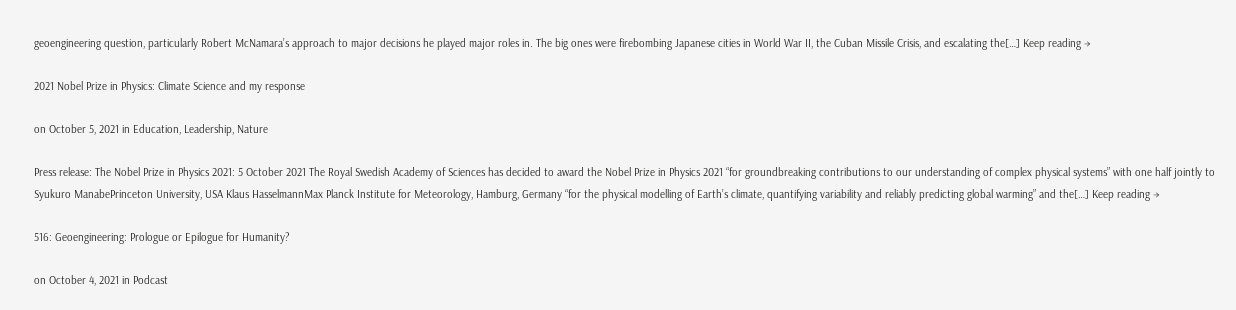geoengineering question, particularly Robert McNamara’s approach to major decisions he played major roles in. The big ones were firebombing Japanese cities in World War II, the Cuban Missile Crisis, and escalating the[…] Keep reading →

2021 Nobel Prize in Physics: Climate Science and my response

on October 5, 2021 in Education, Leadership, Nature

Press release: The Nobel Prize in Physics 2021: 5 October 2021 The Royal Swedish Academy of Sciences has decided to award the Nobel Prize in Physics 2021 “for groundbreaking contributions to our understanding of complex physical systems” with one half jointly to Syukuro ManabePrinceton University, USA Klaus HasselmannMax Planck Institute for Meteorology, Hamburg, Germany “for the physical modelling of Earth’s climate, quantifying variability and reliably predicting global warming” and the[…] Keep reading →

516: Geoengineering: Prologue or Epilogue for Humanity?

on October 4, 2021 in Podcast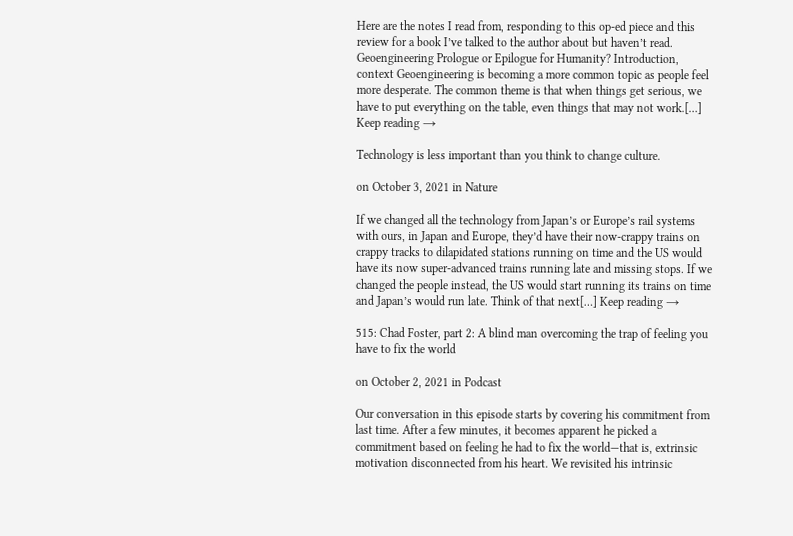Here are the notes I read from, responding to this op-ed piece and this review for a book I’ve talked to the author about but haven’t read. Geoengineering Prologue or Epilogue for Humanity? Introduction, context Geoengineering is becoming a more common topic as people feel more desperate. The common theme is that when things get serious, we have to put everything on the table, even things that may not work.[…] Keep reading →

Technology is less important than you think to change culture.

on October 3, 2021 in Nature

If we changed all the technology from Japan’s or Europe’s rail systems with ours, in Japan and Europe, they’d have their now-crappy trains on crappy tracks to dilapidated stations running on time and the US would have its now super-advanced trains running late and missing stops. If we changed the people instead, the US would start running its trains on time and Japan’s would run late. Think of that next[…] Keep reading →

515: Chad Foster, part 2: A blind man overcoming the trap of feeling you have to fix the world

on October 2, 2021 in Podcast

Our conversation in this episode starts by covering his commitment from last time. After a few minutes, it becomes apparent he picked a commitment based on feeling he had to fix the world—that is, extrinsic motivation disconnected from his heart. We revisited his intrinsic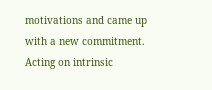motivations and came up with a new commitment. Acting on intrinsic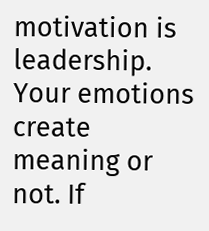motivation is leadership. Your emotions create meaning or not. If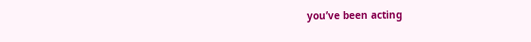you’ve been acting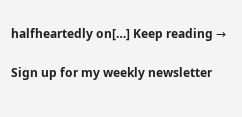halfheartedly on[…] Keep reading →

Sign up for my weekly newsletter